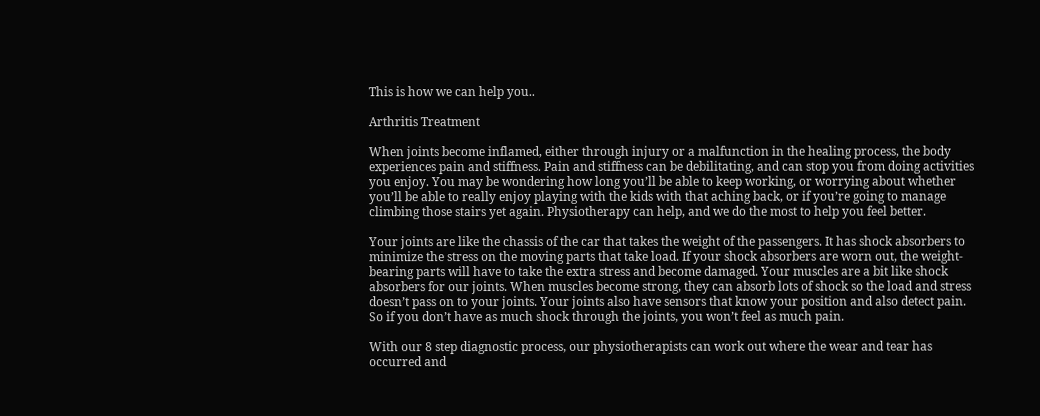This is how we can help you..

Arthritis Treatment

When joints become inflamed, either through injury or a malfunction in the healing process, the body experiences pain and stiffness. Pain and stiffness can be debilitating, and can stop you from doing activities you enjoy. You may be wondering how long you’ll be able to keep working, or worrying about whether you’ll be able to really enjoy playing with the kids with that aching back, or if you’re going to manage climbing those stairs yet again. Physiotherapy can help, and we do the most to help you feel better.

Your joints are like the chassis of the car that takes the weight of the passengers. It has shock absorbers to minimize the stress on the moving parts that take load. If your shock absorbers are worn out, the weight-bearing parts will have to take the extra stress and become damaged. Your muscles are a bit like shock absorbers for our joints. When muscles become strong, they can absorb lots of shock so the load and stress doesn’t pass on to your joints. Your joints also have sensors that know your position and also detect pain. So if you don’t have as much shock through the joints, you won’t feel as much pain.

With our 8 step diagnostic process, our physiotherapists can work out where the wear and tear has occurred and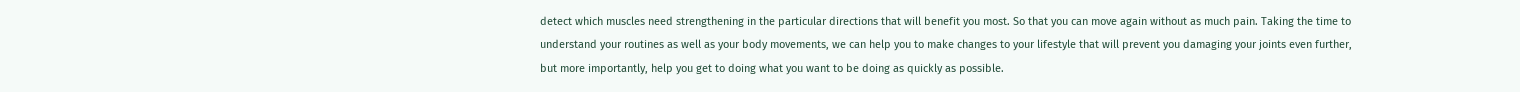detect which muscles need strengthening in the particular directions that will benefit you most. So that you can move again without as much pain. Taking the time to understand your routines as well as your body movements, we can help you to make changes to your lifestyle that will prevent you damaging your joints even further, but more importantly, help you get to doing what you want to be doing as quickly as possible.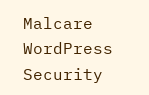Malcare WordPress Security